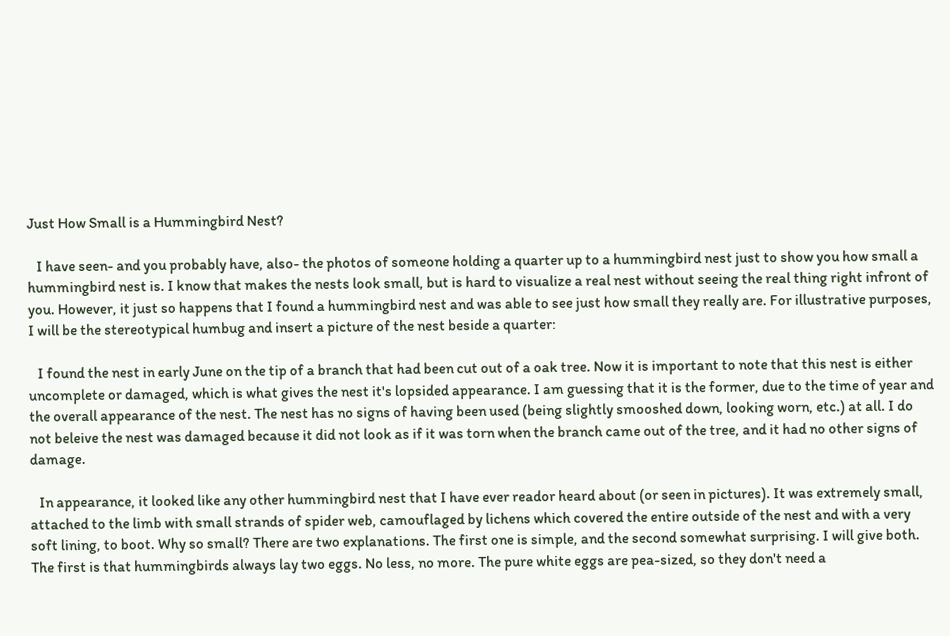Just How Small is a Hummingbird Nest?

   I have seen- and you probably have, also- the photos of someone holding a quarter up to a hummingbird nest just to show you how small a hummingbird nest is. I know that makes the nests look small, but is hard to visualize a real nest without seeing the real thing right infront of you. However, it just so happens that I found a hummingbird nest and was able to see just how small they really are. For illustrative purposes, I will be the stereotypical humbug and insert a picture of the nest beside a quarter:

   I found the nest in early June on the tip of a branch that had been cut out of a oak tree. Now it is important to note that this nest is either uncomplete or damaged, which is what gives the nest it's lopsided appearance. I am guessing that it is the former, due to the time of year and the overall appearance of the nest. The nest has no signs of having been used (being slightly smooshed down, looking worn, etc.) at all. I do not beleive the nest was damaged because it did not look as if it was torn when the branch came out of the tree, and it had no other signs of damage.

   In appearance, it looked like any other hummingbird nest that I have ever reador heard about (or seen in pictures). It was extremely small, attached to the limb with small strands of spider web, camouflaged by lichens which covered the entire outside of the nest and with a very soft lining, to boot. Why so small? There are two explanations. The first one is simple, and the second somewhat surprising. I will give both. The first is that hummingbirds always lay two eggs. No less, no more. The pure white eggs are pea-sized, so they don't need a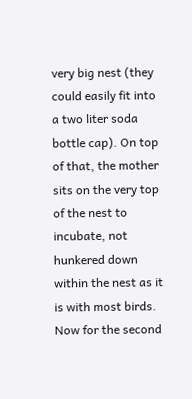very big nest (they could easily fit into a two liter soda bottle cap). On top of that, the mother sits on the very top of the nest to incubate, not hunkered down within the nest as it is with most birds. Now for the second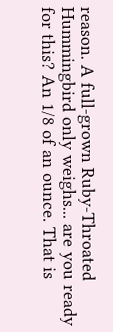reason. A full-grown Ruby-Throated Hummingbird only weighs... are you ready for this? An 1/8 of an ounce. That is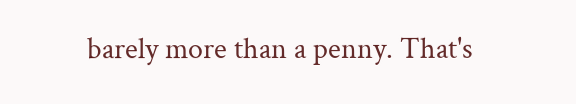barely more than a penny. That's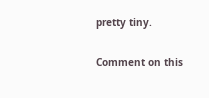pretty tiny.

Comment on this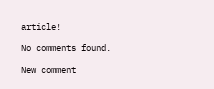article!

No comments found.

New comment